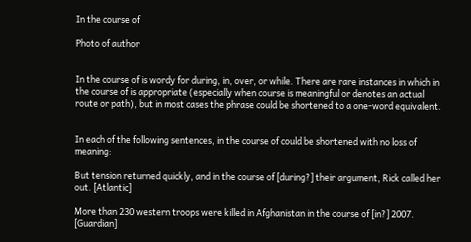In the course of

Photo of author


In the course of is wordy for during, in, over, or while. There are rare instances in which in the course of is appropriate (especially when course is meaningful or denotes an actual route or path), but in most cases the phrase could be shortened to a one-word equivalent.


In each of the following sentences, in the course of could be shortened with no loss of meaning:

But tension returned quickly, and in the course of [during?] their argument, Rick called her out. [Atlantic]

More than 230 western troops were killed in Afghanistan in the course of [in?] 2007. [Guardian]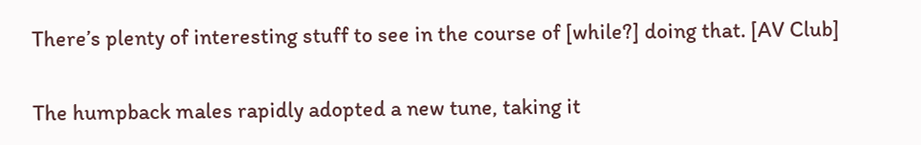There’s plenty of interesting stuff to see in the course of [while?] doing that. [AV Club]

The humpback males rapidly adopted a new tune, taking it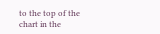to the top of the chart in the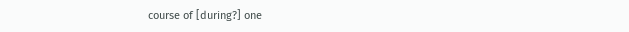course of [during?] one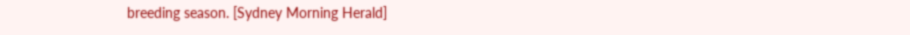breeding season. [Sydney Morning Herald]